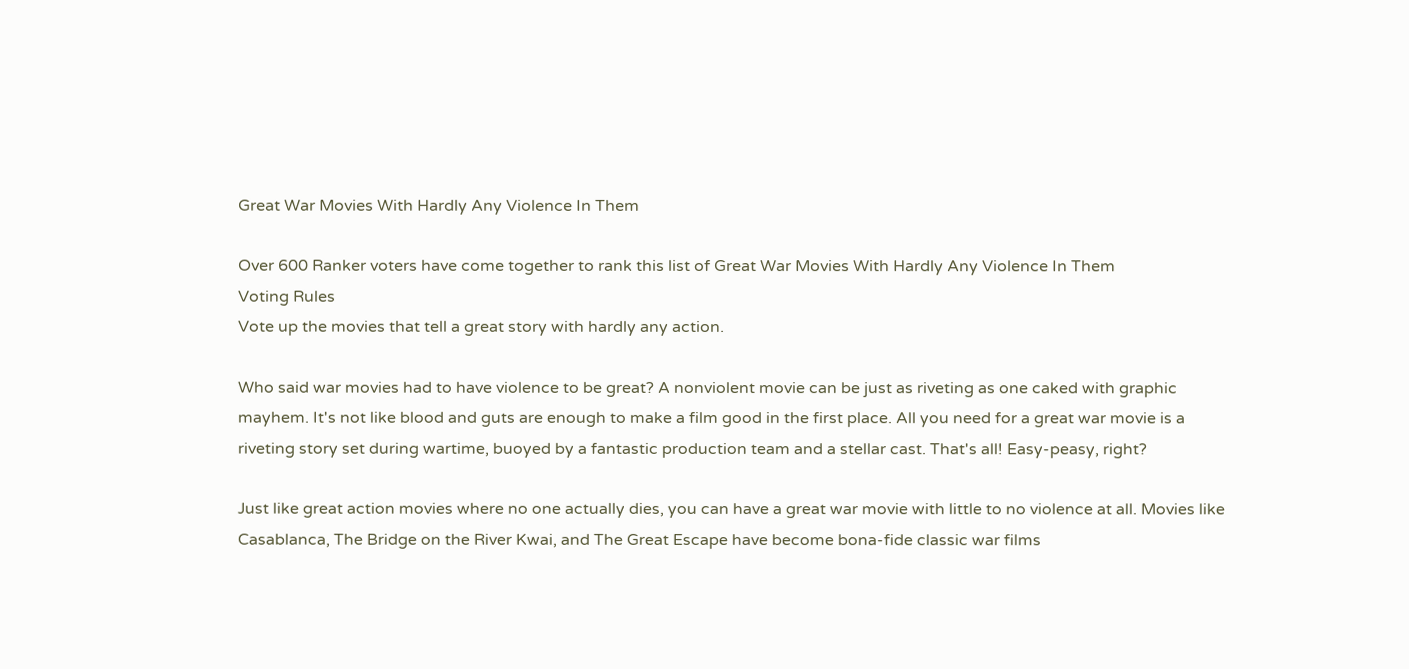Great War Movies With Hardly Any Violence In Them

Over 600 Ranker voters have come together to rank this list of Great War Movies With Hardly Any Violence In Them
Voting Rules
Vote up the movies that tell a great story with hardly any action.

Who said war movies had to have violence to be great? A nonviolent movie can be just as riveting as one caked with graphic mayhem. It's not like blood and guts are enough to make a film good in the first place. All you need for a great war movie is a riveting story set during wartime, buoyed by a fantastic production team and a stellar cast. That's all! Easy-peasy, right?

Just like great action movies where no one actually dies, you can have a great war movie with little to no violence at all. Movies like Casablanca, The Bridge on the River Kwai, and The Great Escape have become bona-fide classic war films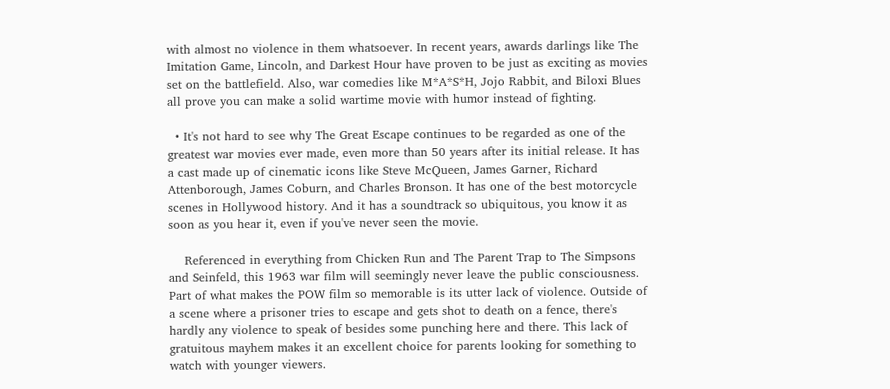with almost no violence in them whatsoever. In recent years, awards darlings like The Imitation Game, Lincoln, and Darkest Hour have proven to be just as exciting as movies set on the battlefield. Also, war comedies like M*A*S*H, Jojo Rabbit, and Biloxi Blues all prove you can make a solid wartime movie with humor instead of fighting.

  • It's not hard to see why The Great Escape continues to be regarded as one of the greatest war movies ever made, even more than 50 years after its initial release. It has a cast made up of cinematic icons like Steve McQueen, James Garner, Richard Attenborough, James Coburn, and Charles Bronson. It has one of the best motorcycle scenes in Hollywood history. And it has a soundtrack so ubiquitous, you know it as soon as you hear it, even if you've never seen the movie.

    Referenced in everything from Chicken Run and The Parent Trap to The Simpsons and Seinfeld, this 1963 war film will seemingly never leave the public consciousness. Part of what makes the POW film so memorable is its utter lack of violence. Outside of a scene where a prisoner tries to escape and gets shot to death on a fence, there's hardly any violence to speak of besides some punching here and there. This lack of gratuitous mayhem makes it an excellent choice for parents looking for something to watch with younger viewers.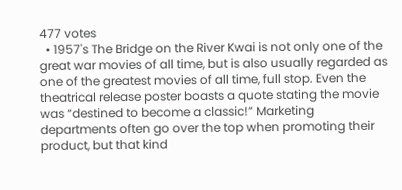477 votes
  • 1957's The Bridge on the River Kwai is not only one of the great war movies of all time, but is also usually regarded as one of the greatest movies of all time, full stop. Even the theatrical release poster boasts a quote stating the movie was “destined to become a classic!” Marketing departments often go over the top when promoting their product, but that kind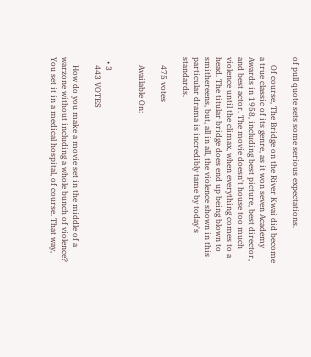of pull quote sets some serious expectations.

    Of course, The Bridge on the River Kwai did become a true classic of its genre, as it won seven Academy Awards in 1958, including best picture, best director, and best actor. The movie doesn't house too much violence until the climax, when everything comes to a head. The titular bridge does end up being blown to smithereens, but, all in all, the violence shown in this particular drama is incredibly tame by today's standards.

    475 votes

    Available On:


  • 3
    443 VOTES

    How do you make a movie set in the middle of a warzone without including a whole bunch of violence? You set it in a medical hospital, of course. That way,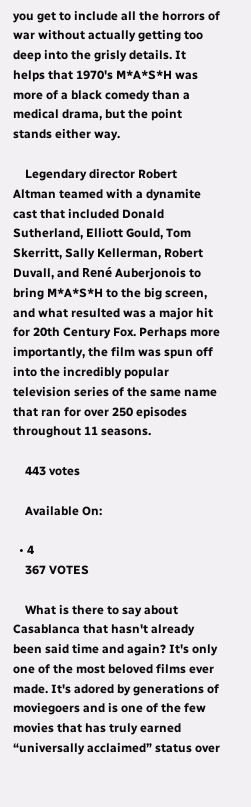you get to include all the horrors of war without actually getting too deep into the grisly details. It helps that 1970's M*A*S*H was more of a black comedy than a medical drama, but the point stands either way.

    Legendary director Robert Altman teamed with a dynamite cast that included Donald Sutherland, Elliott Gould, Tom Skerritt, Sally Kellerman, Robert Duvall, and René Auberjonois to bring M*A*S*H to the big screen, and what resulted was a major hit for 20th Century Fox. Perhaps more importantly, the film was spun off into the incredibly popular television series of the same name that ran for over 250 episodes throughout 11 seasons.

    443 votes

    Available On:

  • 4
    367 VOTES

    What is there to say about Casablanca that hasn't already been said time and again? It's only one of the most beloved films ever made. It's adored by generations of moviegoers and is one of the few movies that has truly earned “universally acclaimed” status over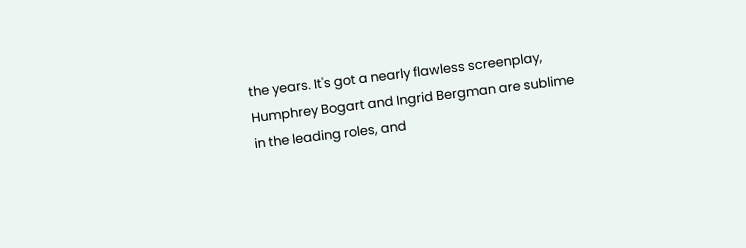the years. It's got a nearly flawless screenplay, Humphrey Bogart and Ingrid Bergman are sublime in the leading roles, and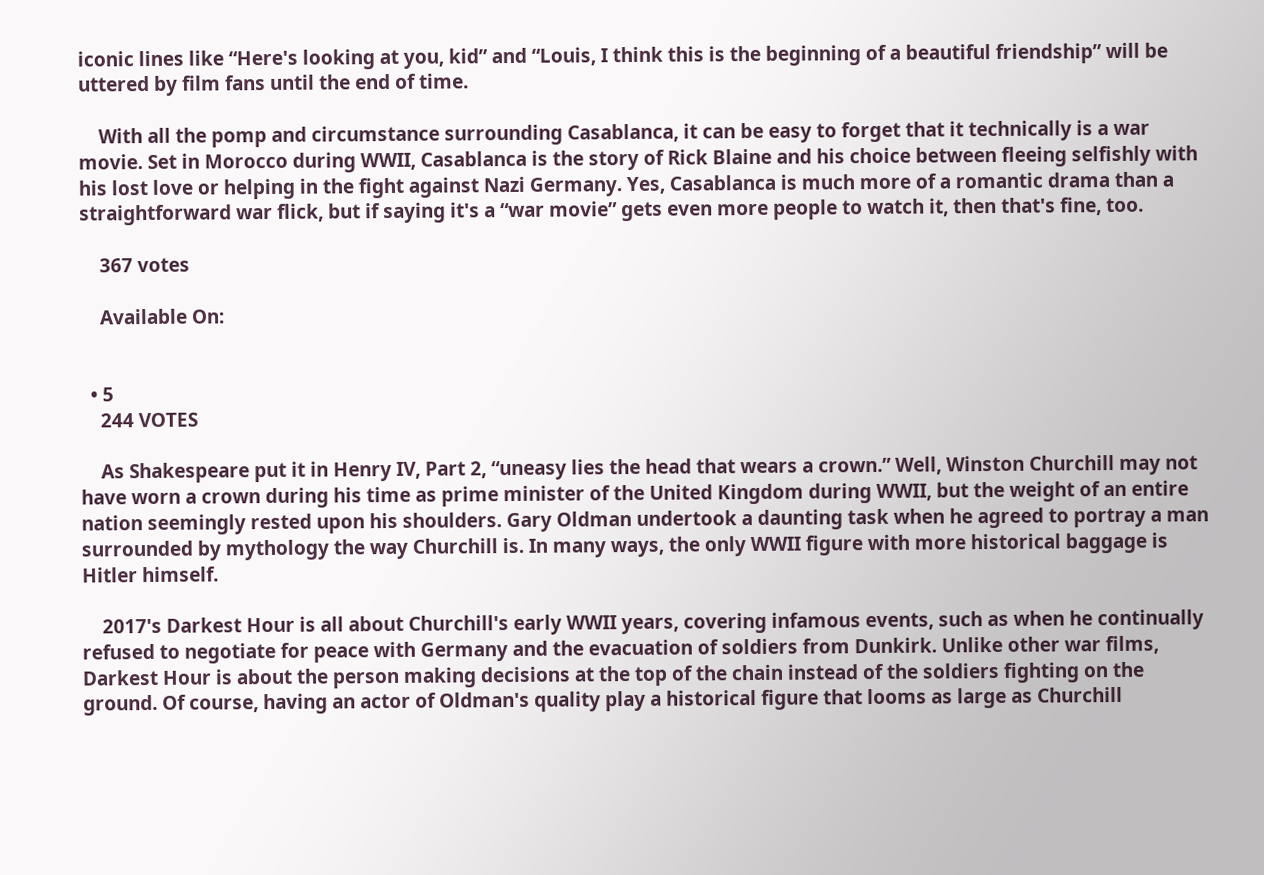iconic lines like “Here's looking at you, kid” and “Louis, I think this is the beginning of a beautiful friendship” will be uttered by film fans until the end of time.

    With all the pomp and circumstance surrounding Casablanca, it can be easy to forget that it technically is a war movie. Set in Morocco during WWII, Casablanca is the story of Rick Blaine and his choice between fleeing selfishly with his lost love or helping in the fight against Nazi Germany. Yes, Casablanca is much more of a romantic drama than a straightforward war flick, but if saying it's a “war movie” gets even more people to watch it, then that's fine, too.

    367 votes

    Available On:


  • 5
    244 VOTES

    As Shakespeare put it in Henry IV, Part 2, “uneasy lies the head that wears a crown.” Well, Winston Churchill may not have worn a crown during his time as prime minister of the United Kingdom during WWII, but the weight of an entire nation seemingly rested upon his shoulders. Gary Oldman undertook a daunting task when he agreed to portray a man surrounded by mythology the way Churchill is. In many ways, the only WWII figure with more historical baggage is Hitler himself.

    2017's Darkest Hour is all about Churchill's early WWII years, covering infamous events, such as when he continually refused to negotiate for peace with Germany and the evacuation of soldiers from Dunkirk. Unlike other war films, Darkest Hour is about the person making decisions at the top of the chain instead of the soldiers fighting on the ground. Of course, having an actor of Oldman's quality play a historical figure that looms as large as Churchill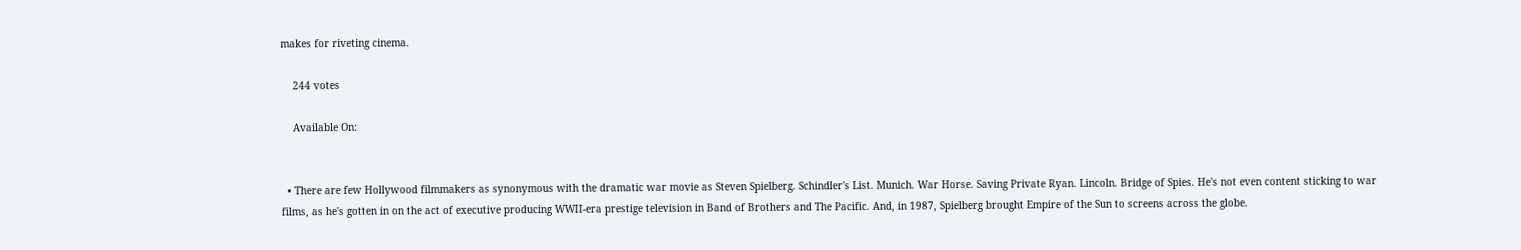makes for riveting cinema.

    244 votes

    Available On:


  • There are few Hollywood filmmakers as synonymous with the dramatic war movie as Steven Spielberg. Schindler's List. Munich. War Horse. Saving Private Ryan. Lincoln. Bridge of Spies. He's not even content sticking to war films, as he's gotten in on the act of executive producing WWII-era prestige television in Band of Brothers and The Pacific. And, in 1987, Spielberg brought Empire of the Sun to screens across the globe.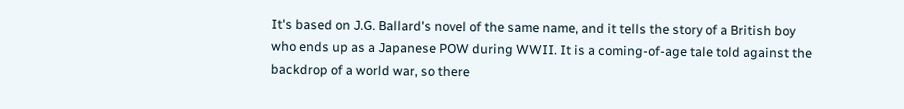It's based on J.G. Ballard's novel of the same name, and it tells the story of a British boy who ends up as a Japanese POW during WWII. It is a coming-of-age tale told against the backdrop of a world war, so there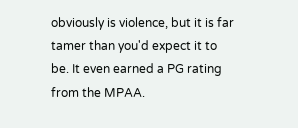obviously is violence, but it is far tamer than you'd expect it to be. It even earned a PG rating from the MPAA.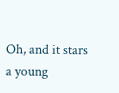Oh, and it stars a young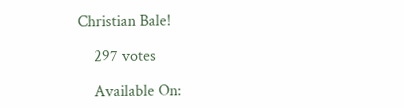Christian Bale!

    297 votes

    Available On: